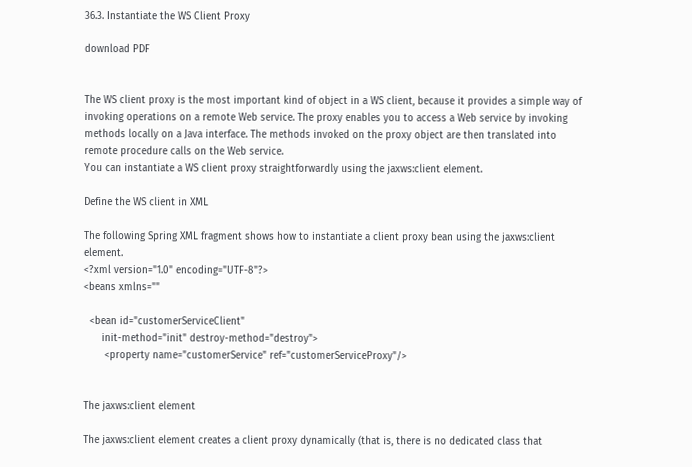36.3. Instantiate the WS Client Proxy

download PDF


The WS client proxy is the most important kind of object in a WS client, because it provides a simple way of invoking operations on a remote Web service. The proxy enables you to access a Web service by invoking methods locally on a Java interface. The methods invoked on the proxy object are then translated into remote procedure calls on the Web service.
You can instantiate a WS client proxy straightforwardly using the jaxws:client element.

Define the WS client in XML

The following Spring XML fragment shows how to instantiate a client proxy bean using the jaxws:client element.
<?xml version="1.0" encoding="UTF-8"?>
<beans xmlns=""

  <bean id="customerServiceClient"
      init-method="init" destroy-method="destroy">
       <property name="customerService" ref="customerServiceProxy"/>


The jaxws:client element

The jaxws:client element creates a client proxy dynamically (that is, there is no dedicated class that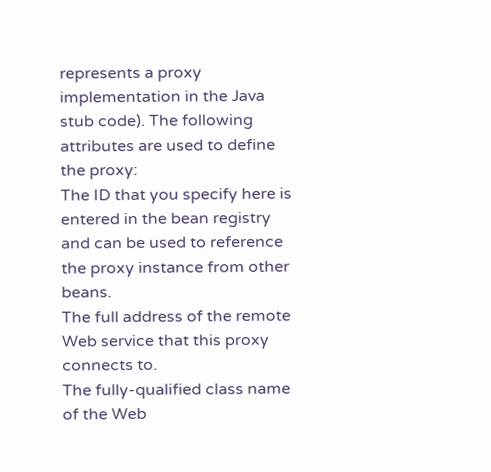represents a proxy implementation in the Java stub code). The following attributes are used to define the proxy:
The ID that you specify here is entered in the bean registry and can be used to reference the proxy instance from other beans.
The full address of the remote Web service that this proxy connects to.
The fully-qualified class name of the Web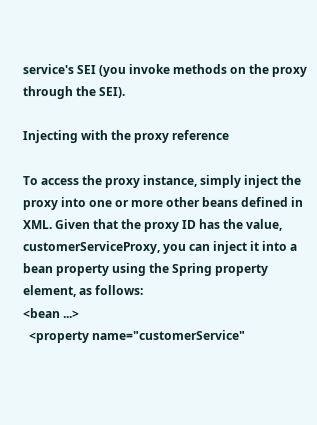service's SEI (you invoke methods on the proxy through the SEI).

Injecting with the proxy reference

To access the proxy instance, simply inject the proxy into one or more other beans defined in XML. Given that the proxy ID has the value, customerServiceProxy, you can inject it into a bean property using the Spring property element, as follows:
<bean ...>
  <property name="customerService"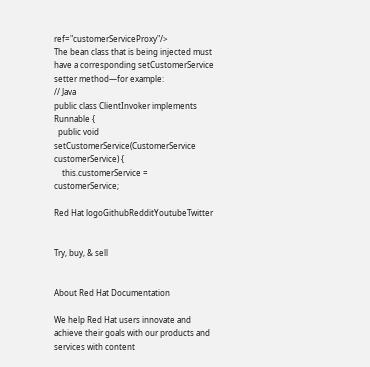ref="customerServiceProxy"/>
The bean class that is being injected must have a corresponding setCustomerService setter method—for example:
// Java
public class ClientInvoker implements Runnable {
  public void setCustomerService(CustomerService customerService) {
    this.customerService = customerService;

Red Hat logoGithubRedditYoutubeTwitter


Try, buy, & sell


About Red Hat Documentation

We help Red Hat users innovate and achieve their goals with our products and services with content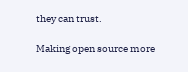they can trust.

Making open source more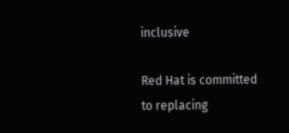inclusive

Red Hat is committed to replacing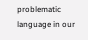problematic language in our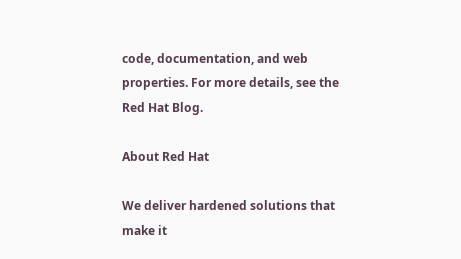code, documentation, and web properties. For more details, see the Red Hat Blog.

About Red Hat

We deliver hardened solutions that make it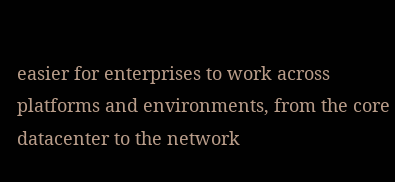easier for enterprises to work across platforms and environments, from the core datacenter to the network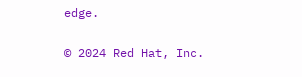edge.

© 2024 Red Hat, Inc.